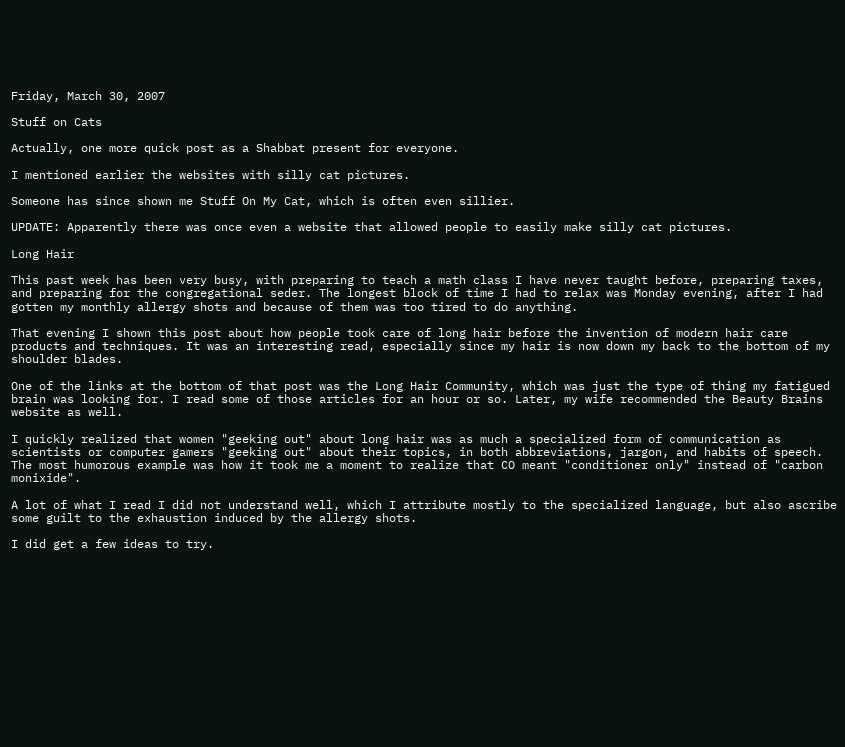Friday, March 30, 2007

Stuff on Cats

Actually, one more quick post as a Shabbat present for everyone.

I mentioned earlier the websites with silly cat pictures.

Someone has since shown me Stuff On My Cat, which is often even sillier.

UPDATE: Apparently there was once even a website that allowed people to easily make silly cat pictures.

Long Hair

This past week has been very busy, with preparing to teach a math class I have never taught before, preparing taxes, and preparing for the congregational seder. The longest block of time I had to relax was Monday evening, after I had gotten my monthly allergy shots and because of them was too tired to do anything.

That evening I shown this post about how people took care of long hair before the invention of modern hair care products and techniques. It was an interesting read, especially since my hair is now down my back to the bottom of my shoulder blades.

One of the links at the bottom of that post was the Long Hair Community, which was just the type of thing my fatigued brain was looking for. I read some of those articles for an hour or so. Later, my wife recommended the Beauty Brains website as well.

I quickly realized that women "geeking out" about long hair was as much a specialized form of communication as scientists or computer gamers "geeking out" about their topics, in both abbreviations, jargon, and habits of speech. The most humorous example was how it took me a moment to realize that CO meant "conditioner only" instead of "carbon monixide".

A lot of what I read I did not understand well, which I attribute mostly to the specialized language, but also ascribe some guilt to the exhaustion induced by the allergy shots.

I did get a few ideas to try.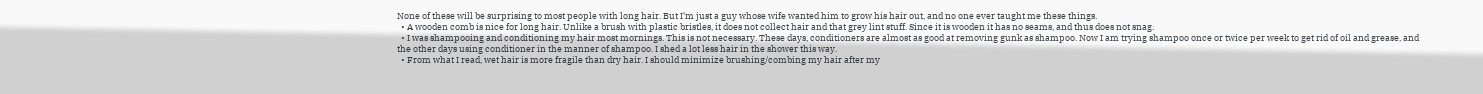None of these will be surprising to most people with long hair. But I'm just a guy whose wife wanted him to grow his hair out, and no one ever taught me these things.
  • A wooden comb is nice for long hair. Unlike a brush with plastic bristles, it does not collect hair and that grey lint stuff. Since it is wooden it has no seams, and thus does not snag.
  • I was shampooing and conditioning my hair most mornings. This is not necessary. These days, conditioners are almost as good at removing gunk as shampoo. Now I am trying shampoo once or twice per week to get rid of oil and grease, and the other days using conditioner in the manner of shampoo. I shed a lot less hair in the shower this way.
  • From what I read, wet hair is more fragile than dry hair. I should minimize brushing/combing my hair after my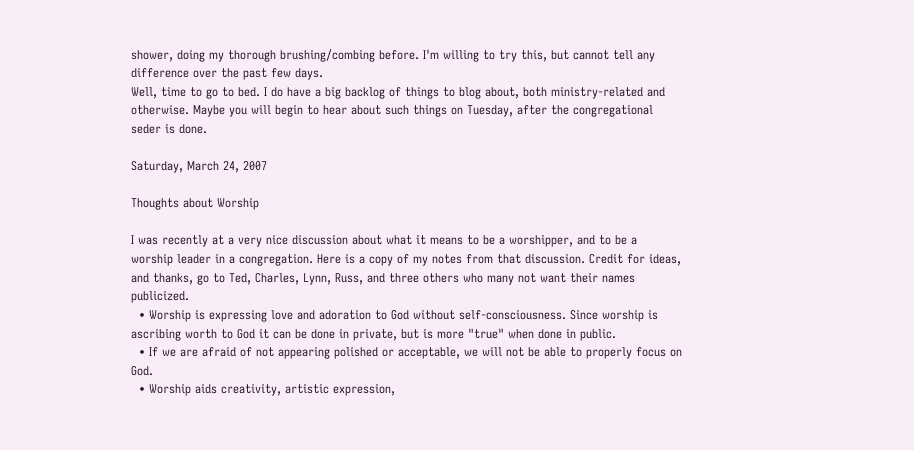shower, doing my thorough brushing/combing before. I'm willing to try this, but cannot tell any difference over the past few days.
Well, time to go to bed. I do have a big backlog of things to blog about, both ministry-related and otherwise. Maybe you will begin to hear about such things on Tuesday, after the congregational seder is done.

Saturday, March 24, 2007

Thoughts about Worship

I was recently at a very nice discussion about what it means to be a worshipper, and to be a worship leader in a congregation. Here is a copy of my notes from that discussion. Credit for ideas, and thanks, go to Ted, Charles, Lynn, Russ, and three others who many not want their names publicized.
  • Worship is expressing love and adoration to God without self-consciousness. Since worship is ascribing worth to God it can be done in private, but is more "true" when done in public.
  • If we are afraid of not appearing polished or acceptable, we will not be able to properly focus on God.
  • Worship aids creativity, artistic expression,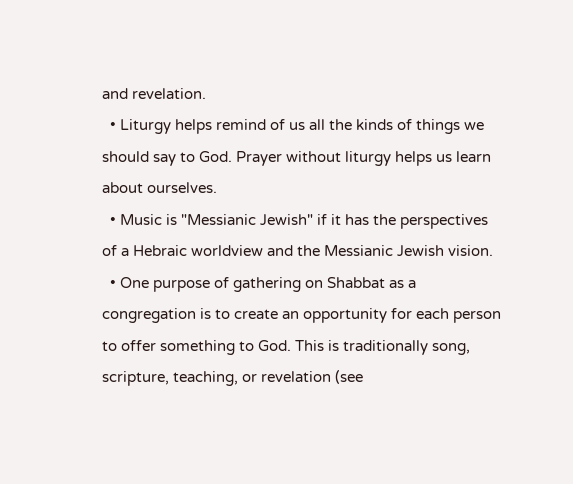and revelation.
  • Liturgy helps remind of us all the kinds of things we should say to God. Prayer without liturgy helps us learn about ourselves.
  • Music is "Messianic Jewish" if it has the perspectives of a Hebraic worldview and the Messianic Jewish vision.
  • One purpose of gathering on Shabbat as a congregation is to create an opportunity for each person to offer something to God. This is traditionally song, scripture, teaching, or revelation (see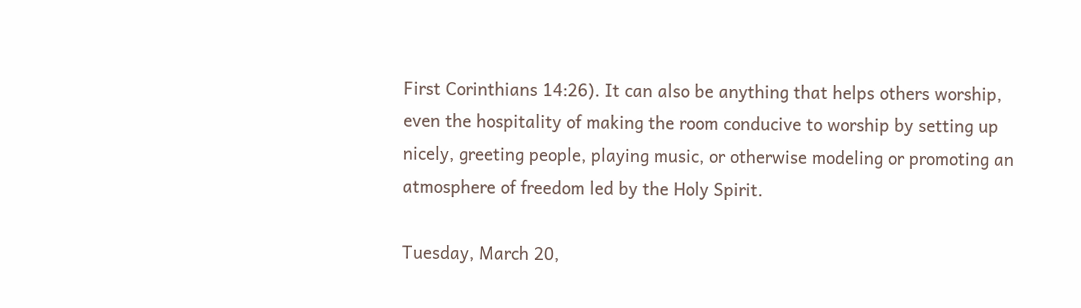First Corinthians 14:26). It can also be anything that helps others worship, even the hospitality of making the room conducive to worship by setting up nicely, greeting people, playing music, or otherwise modeling or promoting an atmosphere of freedom led by the Holy Spirit.

Tuesday, March 20,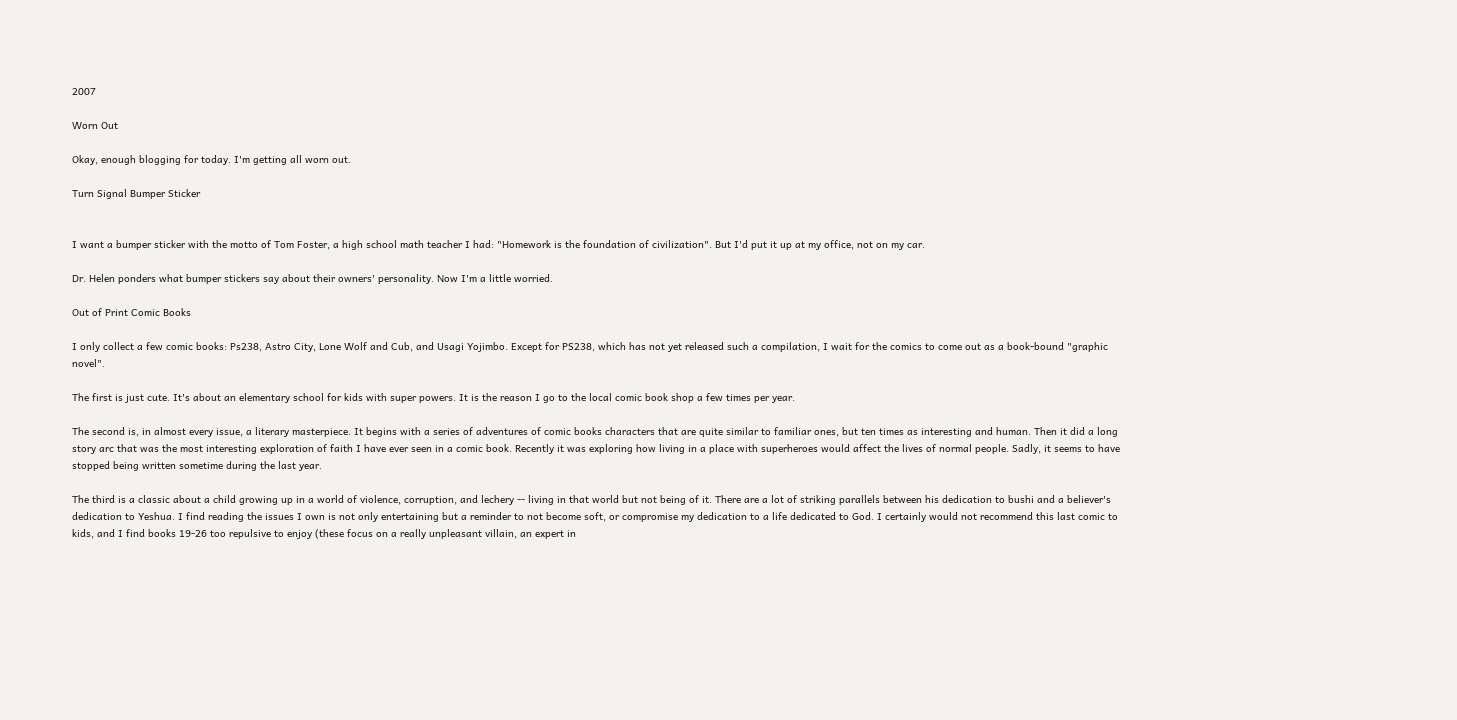2007

Worn Out

Okay, enough blogging for today. I'm getting all worn out.

Turn Signal Bumper Sticker


I want a bumper sticker with the motto of Tom Foster, a high school math teacher I had: "Homework is the foundation of civilization". But I'd put it up at my office, not on my car.

Dr. Helen ponders what bumper stickers say about their owners' personality. Now I'm a little worried.

Out of Print Comic Books

I only collect a few comic books: Ps238, Astro City, Lone Wolf and Cub, and Usagi Yojimbo. Except for PS238, which has not yet released such a compilation, I wait for the comics to come out as a book-bound "graphic novel".

The first is just cute. It's about an elementary school for kids with super powers. It is the reason I go to the local comic book shop a few times per year.

The second is, in almost every issue, a literary masterpiece. It begins with a series of adventures of comic books characters that are quite similar to familiar ones, but ten times as interesting and human. Then it did a long story arc that was the most interesting exploration of faith I have ever seen in a comic book. Recently it was exploring how living in a place with superheroes would affect the lives of normal people. Sadly, it seems to have stopped being written sometime during the last year.

The third is a classic about a child growing up in a world of violence, corruption, and lechery -- living in that world but not being of it. There are a lot of striking parallels between his dedication to bushi and a believer's dedication to Yeshua. I find reading the issues I own is not only entertaining but a reminder to not become soft, or compromise my dedication to a life dedicated to God. I certainly would not recommend this last comic to kids, and I find books 19-26 too repulsive to enjoy (these focus on a really unpleasant villain, an expert in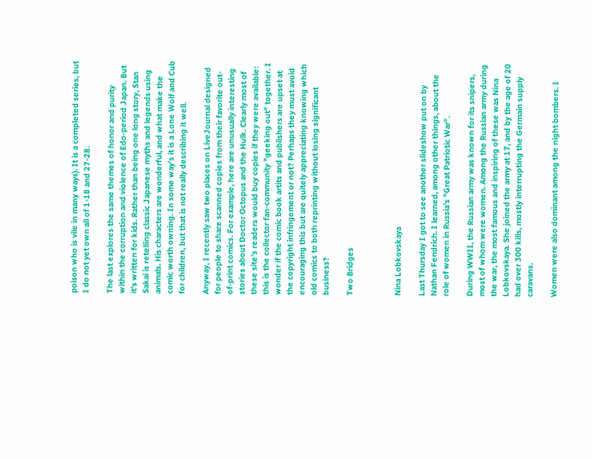poison who is vile in many ways). It is a completed series, but I do not yet own all of 1-18 and 27-28.

The last explores the same themes of honor and purity within the corruption and violence of Edo-period Japan. But it's written for kids. Rather than being one long story, Stan Sakai is retelling classic Japanese myths and legends using animals. His characters are wonderful, and what make the comic worth owning. In some way's it is a Lone Wolf and Cub for children, but that is not really describing it well.

Anyway, I recently saw two places on LiveJournal designed for people to share scanned copies from their favorite out-of-print comics. For example, here are unusually interesting stories about Doctor Octopus and the Hulk. Clearly most of these site's readers would buy copies if they were available: this is the collector fan-community "geeking out" together. I wonder if the comic book artits and publishers are upset at the copyright infringement or not? Perhaps they must avoid encouraging this but are quitely appreciating knowing which old comics to both reprinting without losing significant business?

Two Bridges



Nina Lobkovskaya

Last Thursday I got to see another slideshow put on by Nathan Fendrich. I learned, among other things, about the role of women in Russia's "Great Patriotic War".

During WWII, the Russian army was known for its snipers, most of whom were women. Among the Russian army during the war, the most famous and inspiring of these was Nina Lobkovskaya. She joined the army at 17, and by the age of 20 had over 300 kills, mostly interrupting the Germain supply caravans.

Women were also dominant among the night bombers. I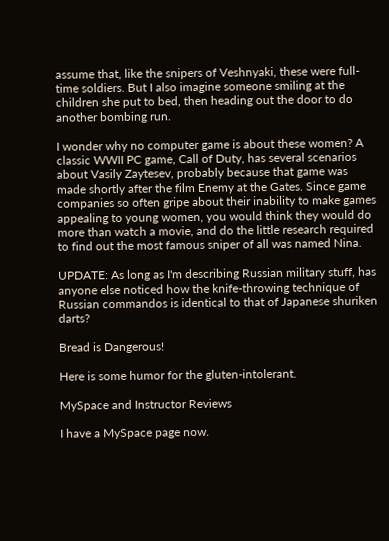assume that, like the snipers of Veshnyaki, these were full-time soldiers. But I also imagine someone smiling at the children she put to bed, then heading out the door to do another bombing run.

I wonder why no computer game is about these women? A classic WWII PC game, Call of Duty, has several scenarios about Vasily Zaytesev, probably because that game was made shortly after the film Enemy at the Gates. Since game companies so often gripe about their inability to make games appealing to young women, you would think they would do more than watch a movie, and do the little research required to find out the most famous sniper of all was named Nina.

UPDATE: As long as I'm describing Russian military stuff, has anyone else noticed how the knife-throwing technique of Russian commandos is identical to that of Japanese shuriken darts?

Bread is Dangerous!

Here is some humor for the gluten-intolerant.

MySpace and Instructor Reviews

I have a MySpace page now.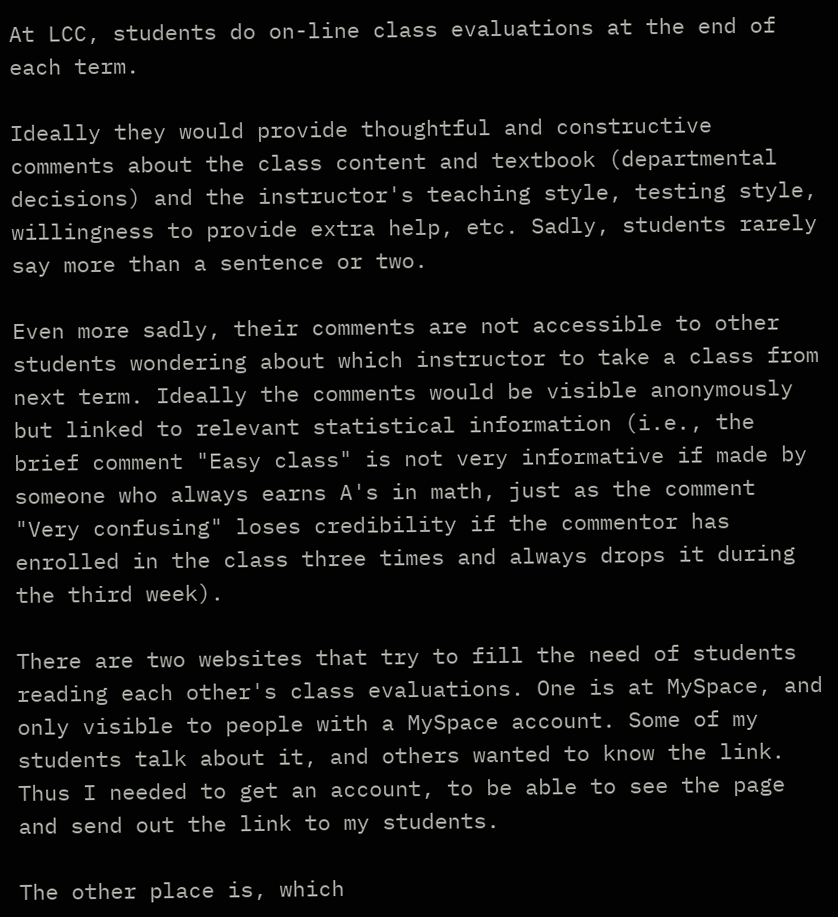At LCC, students do on-line class evaluations at the end of each term.

Ideally they would provide thoughtful and constructive comments about the class content and textbook (departmental decisions) and the instructor's teaching style, testing style, willingness to provide extra help, etc. Sadly, students rarely say more than a sentence or two.

Even more sadly, their comments are not accessible to other students wondering about which instructor to take a class from next term. Ideally the comments would be visible anonymously but linked to relevant statistical information (i.e., the brief comment "Easy class" is not very informative if made by someone who always earns A's in math, just as the comment "Very confusing" loses credibility if the commentor has enrolled in the class three times and always drops it during the third week).

There are two websites that try to fill the need of students reading each other's class evaluations. One is at MySpace, and only visible to people with a MySpace account. Some of my students talk about it, and others wanted to know the link. Thus I needed to get an account, to be able to see the page and send out the link to my students.

The other place is, which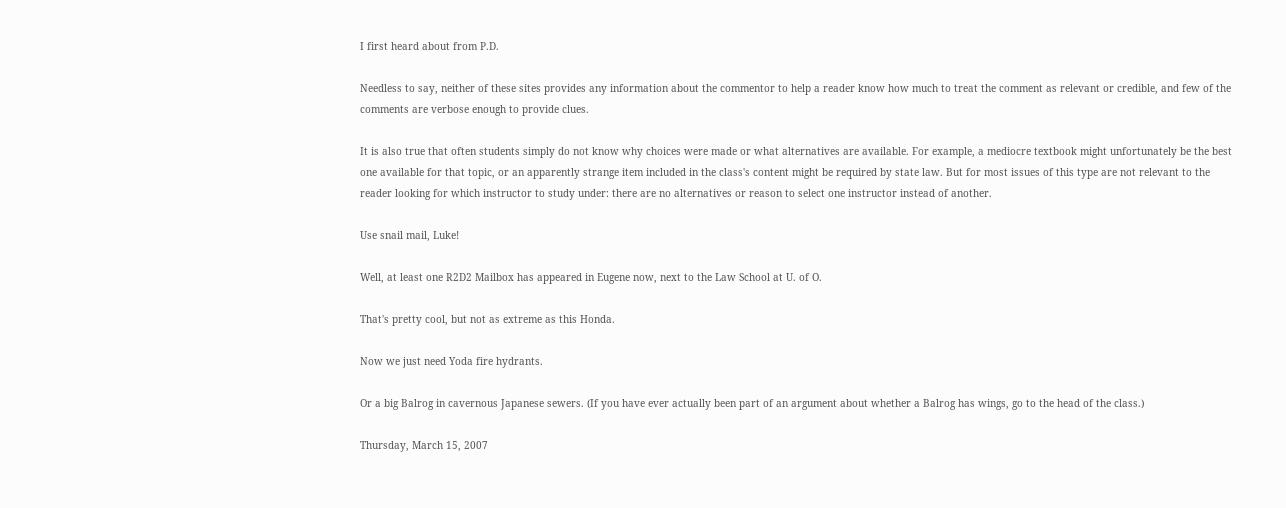I first heard about from P.D.

Needless to say, neither of these sites provides any information about the commentor to help a reader know how much to treat the comment as relevant or credible, and few of the comments are verbose enough to provide clues.

It is also true that often students simply do not know why choices were made or what alternatives are available. For example, a mediocre textbook might unfortunately be the best one available for that topic, or an apparently strange item included in the class's content might be required by state law. But for most issues of this type are not relevant to the reader looking for which instructor to study under: there are no alternatives or reason to select one instructor instead of another.

Use snail mail, Luke!

Well, at least one R2D2 Mailbox has appeared in Eugene now, next to the Law School at U. of O.

That's pretty cool, but not as extreme as this Honda.

Now we just need Yoda fire hydrants.

Or a big Balrog in cavernous Japanese sewers. (If you have ever actually been part of an argument about whether a Balrog has wings, go to the head of the class.)

Thursday, March 15, 2007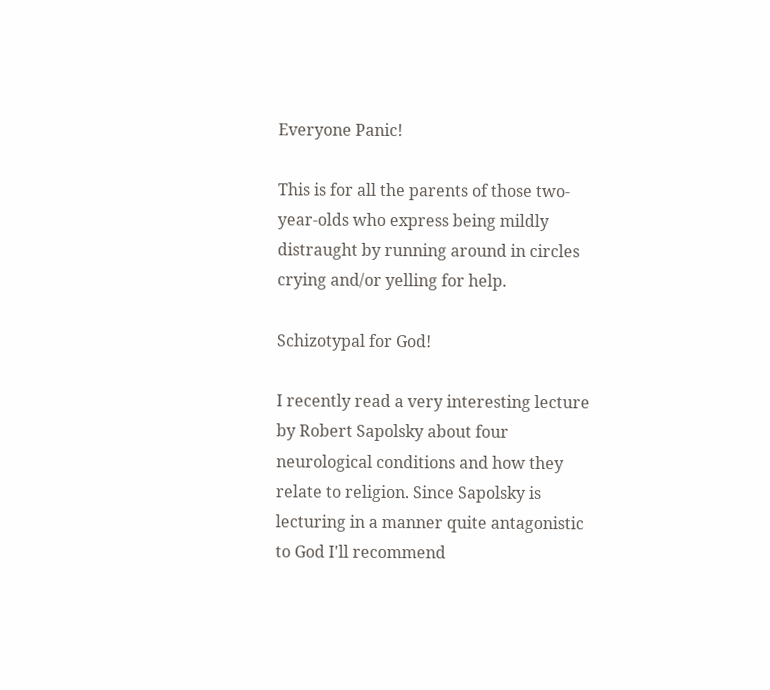Everyone Panic!

This is for all the parents of those two-year-olds who express being mildly distraught by running around in circles crying and/or yelling for help.

Schizotypal for God!

I recently read a very interesting lecture by Robert Sapolsky about four neurological conditions and how they relate to religion. Since Sapolsky is lecturing in a manner quite antagonistic to God I'll recommend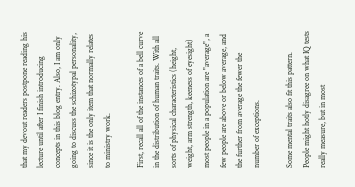that my devout readers postpone reading his lecture until after I finish introducing concepts in this blog entry. Also, I am only going to discuss the schizotypal personality, since it is the only item that normally relates to ministry work.

First, recall all of the instances of a bell curve in the distribution of human traits. With all sorts of physical characteristics (height, weight, arm strength, keeness of eyesight) most people in a population are "average", a few people are above or below average, and the further from average the fewer the number of exceptions.

Some mental traits also fit this pattern. People might hotly disagree on what IQ tests really measure, but in most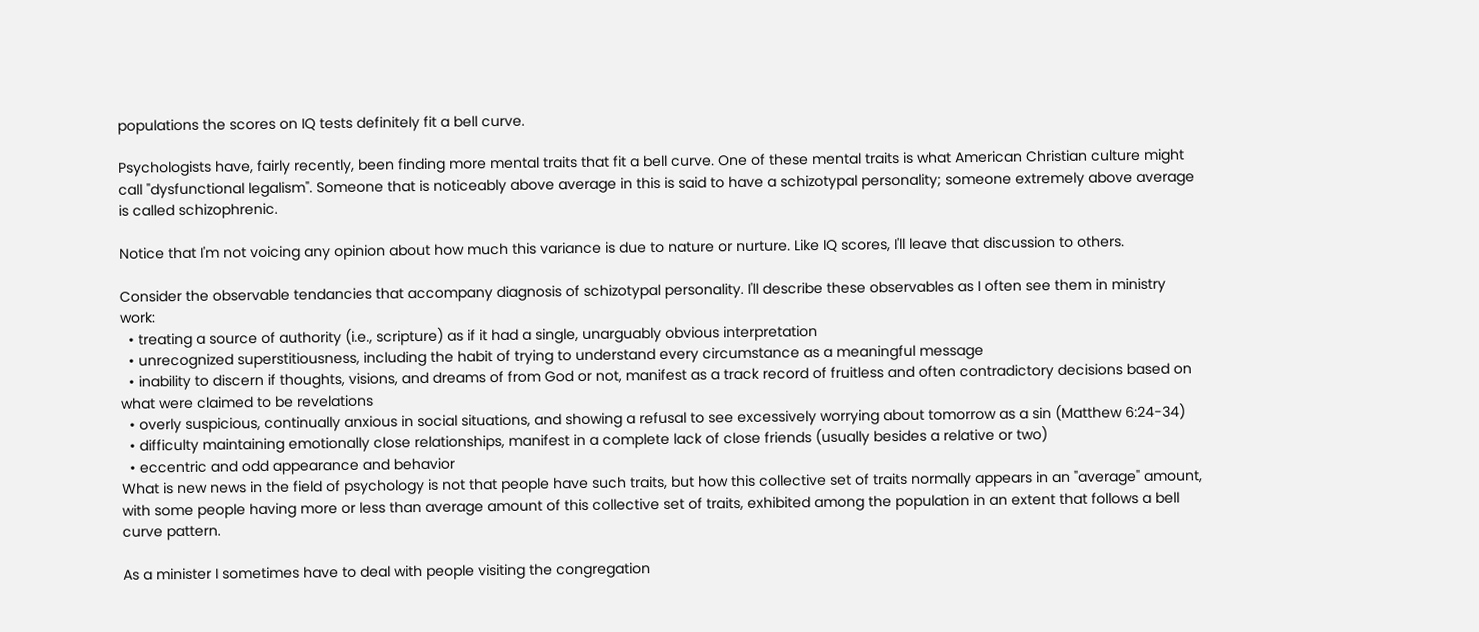populations the scores on IQ tests definitely fit a bell curve.

Psychologists have, fairly recently, been finding more mental traits that fit a bell curve. One of these mental traits is what American Christian culture might call "dysfunctional legalism". Someone that is noticeably above average in this is said to have a schizotypal personality; someone extremely above average is called schizophrenic.

Notice that I'm not voicing any opinion about how much this variance is due to nature or nurture. Like IQ scores, I'll leave that discussion to others.

Consider the observable tendancies that accompany diagnosis of schizotypal personality. I'll describe these observables as I often see them in ministry work:
  • treating a source of authority (i.e., scripture) as if it had a single, unarguably obvious interpretation
  • unrecognized superstitiousness, including the habit of trying to understand every circumstance as a meaningful message
  • inability to discern if thoughts, visions, and dreams of from God or not, manifest as a track record of fruitless and often contradictory decisions based on what were claimed to be revelations
  • overly suspicious, continually anxious in social situations, and showing a refusal to see excessively worrying about tomorrow as a sin (Matthew 6:24-34)
  • difficulty maintaining emotionally close relationships, manifest in a complete lack of close friends (usually besides a relative or two)
  • eccentric and odd appearance and behavior
What is new news in the field of psychology is not that people have such traits, but how this collective set of traits normally appears in an "average" amount, with some people having more or less than average amount of this collective set of traits, exhibited among the population in an extent that follows a bell curve pattern.

As a minister I sometimes have to deal with people visiting the congregation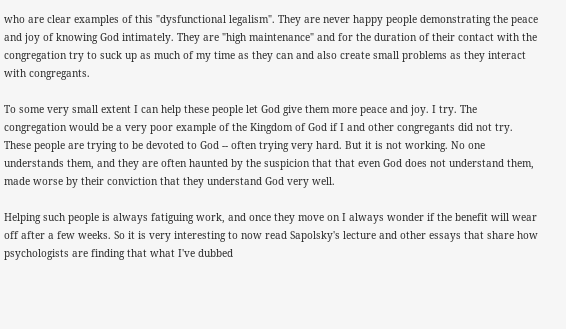who are clear examples of this "dysfunctional legalism". They are never happy people demonstrating the peace and joy of knowing God intimately. They are "high maintenance" and for the duration of their contact with the congregation try to suck up as much of my time as they can and also create small problems as they interact with congregants.

To some very small extent I can help these people let God give them more peace and joy. I try. The congregation would be a very poor example of the Kingdom of God if I and other congregants did not try. These people are trying to be devoted to God -- often trying very hard. But it is not working. No one understands them, and they are often haunted by the suspicion that that even God does not understand them, made worse by their conviction that they understand God very well.

Helping such people is always fatiguing work, and once they move on I always wonder if the benefit will wear off after a few weeks. So it is very interesting to now read Sapolsky's lecture and other essays that share how psychologists are finding that what I've dubbed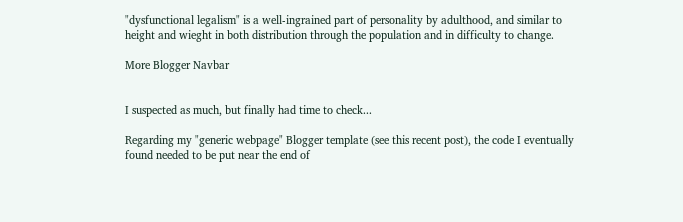"dysfunctional legalism" is a well-ingrained part of personality by adulthood, and similar to height and wieght in both distribution through the population and in difficulty to change.

More Blogger Navbar


I suspected as much, but finally had time to check...

Regarding my "generic webpage" Blogger template (see this recent post), the code I eventually found needed to be put near the end of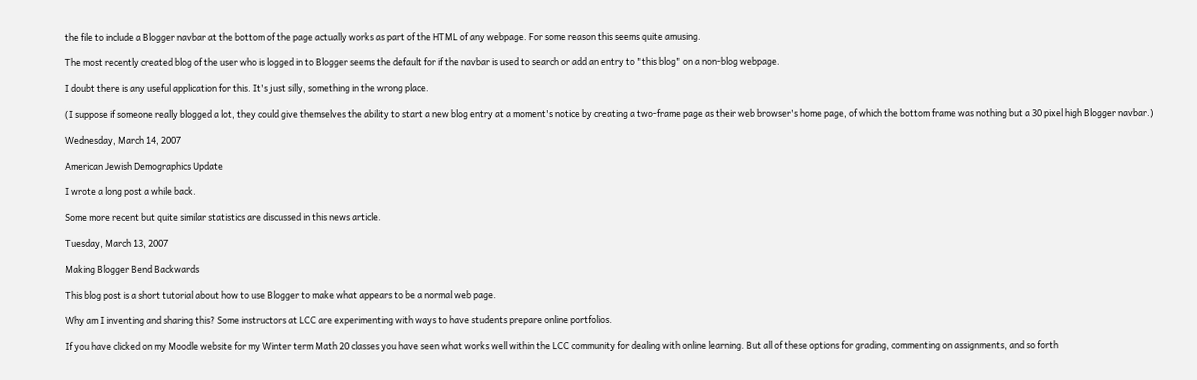the file to include a Blogger navbar at the bottom of the page actually works as part of the HTML of any webpage. For some reason this seems quite amusing.

The most recently created blog of the user who is logged in to Blogger seems the default for if the navbar is used to search or add an entry to "this blog" on a non-blog webpage.

I doubt there is any useful application for this. It's just silly, something in the wrong place.

(I suppose if someone really blogged a lot, they could give themselves the ability to start a new blog entry at a moment's notice by creating a two-frame page as their web browser's home page, of which the bottom frame was nothing but a 30 pixel high Blogger navbar.)

Wednesday, March 14, 2007

American Jewish Demographics Update

I wrote a long post a while back.

Some more recent but quite similar statistics are discussed in this news article.

Tuesday, March 13, 2007

Making Blogger Bend Backwards

This blog post is a short tutorial about how to use Blogger to make what appears to be a normal web page.

Why am I inventing and sharing this? Some instructors at LCC are experimenting with ways to have students prepare online portfolios.

If you have clicked on my Moodle website for my Winter term Math 20 classes you have seen what works well within the LCC community for dealing with online learning. But all of these options for grading, commenting on assignments, and so forth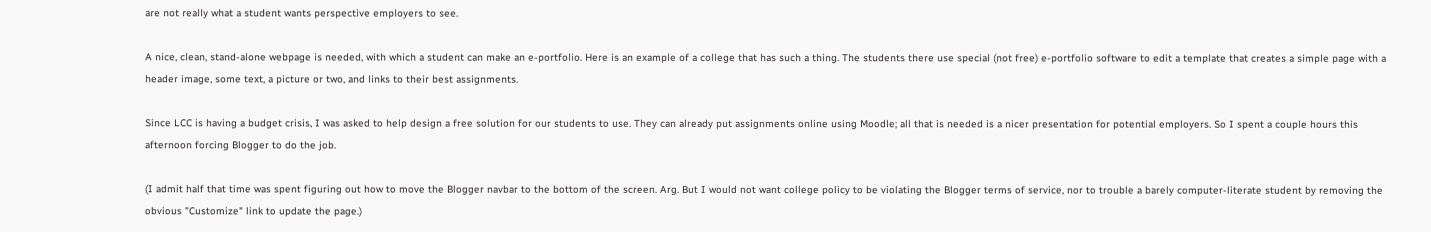are not really what a student wants perspective employers to see.

A nice, clean, stand-alone webpage is needed, with which a student can make an e-portfolio. Here is an example of a college that has such a thing. The students there use special (not free) e-portfolio software to edit a template that creates a simple page with a header image, some text, a picture or two, and links to their best assignments.

Since LCC is having a budget crisis, I was asked to help design a free solution for our students to use. They can already put assignments online using Moodle; all that is needed is a nicer presentation for potential employers. So I spent a couple hours this afternoon forcing Blogger to do the job.

(I admit half that time was spent figuring out how to move the Blogger navbar to the bottom of the screen. Arg. But I would not want college policy to be violating the Blogger terms of service, nor to trouble a barely computer-literate student by removing the obvious "Customize" link to update the page.)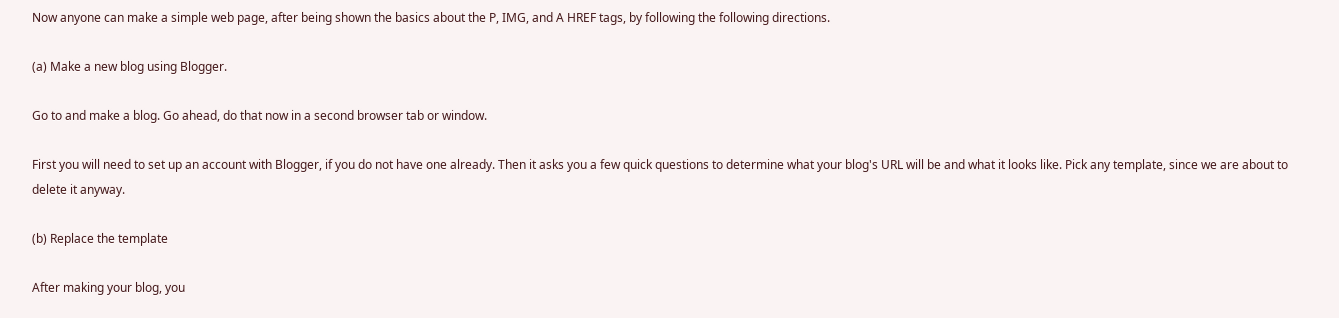Now anyone can make a simple web page, after being shown the basics about the P, IMG, and A HREF tags, by following the following directions.

(a) Make a new blog using Blogger.

Go to and make a blog. Go ahead, do that now in a second browser tab or window.

First you will need to set up an account with Blogger, if you do not have one already. Then it asks you a few quick questions to determine what your blog's URL will be and what it looks like. Pick any template, since we are about to delete it anyway.

(b) Replace the template

After making your blog, you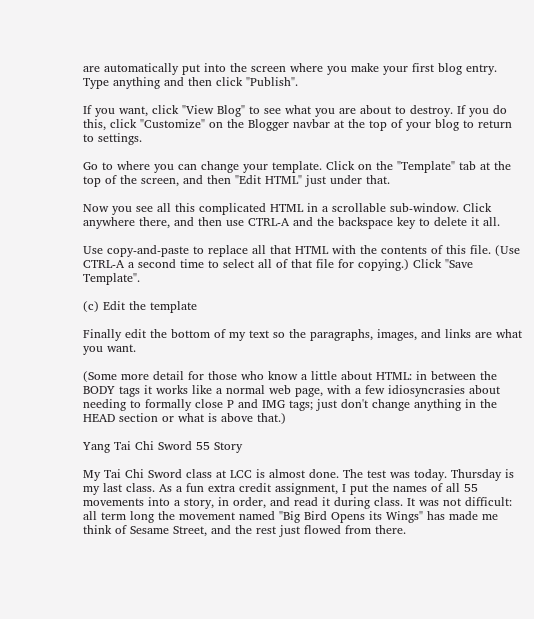are automatically put into the screen where you make your first blog entry. Type anything and then click "Publish".

If you want, click "View Blog" to see what you are about to destroy. If you do this, click "Customize" on the Blogger navbar at the top of your blog to return to settings.

Go to where you can change your template. Click on the "Template" tab at the top of the screen, and then "Edit HTML" just under that.

Now you see all this complicated HTML in a scrollable sub-window. Click anywhere there, and then use CTRL-A and the backspace key to delete it all.

Use copy-and-paste to replace all that HTML with the contents of this file. (Use CTRL-A a second time to select all of that file for copying.) Click "Save Template".

(c) Edit the template

Finally edit the bottom of my text so the paragraphs, images, and links are what you want.

(Some more detail for those who know a little about HTML: in between the BODY tags it works like a normal web page, with a few idiosyncrasies about needing to formally close P and IMG tags; just don't change anything in the HEAD section or what is above that.)

Yang Tai Chi Sword 55 Story

My Tai Chi Sword class at LCC is almost done. The test was today. Thursday is my last class. As a fun extra credit assignment, I put the names of all 55 movements into a story, in order, and read it during class. It was not difficult: all term long the movement named "Big Bird Opens its Wings" has made me think of Sesame Street, and the rest just flowed from there.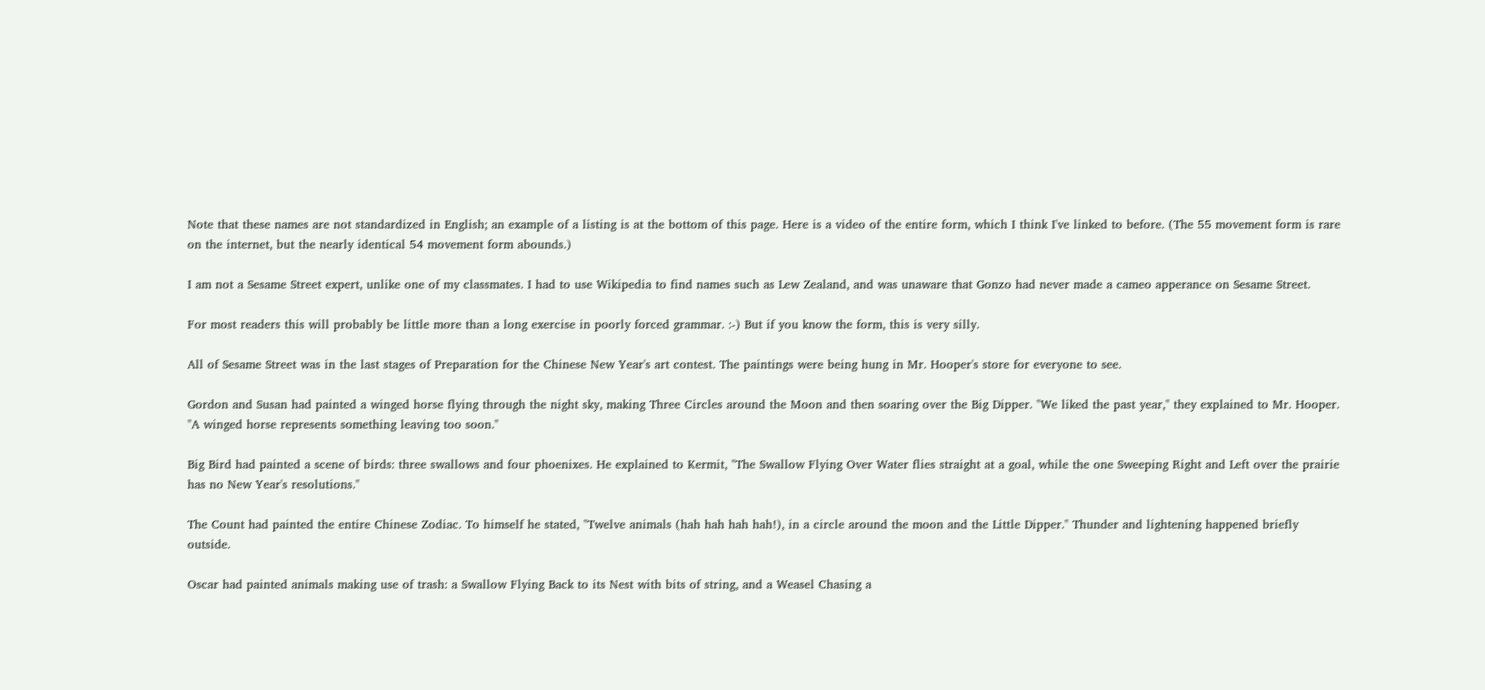Note that these names are not standardized in English; an example of a listing is at the bottom of this page. Here is a video of the entire form, which I think I've linked to before. (The 55 movement form is rare on the internet, but the nearly identical 54 movement form abounds.)

I am not a Sesame Street expert, unlike one of my classmates. I had to use Wikipedia to find names such as Lew Zealand, and was unaware that Gonzo had never made a cameo apperance on Sesame Street.

For most readers this will probably be little more than a long exercise in poorly forced grammar. :-) But if you know the form, this is very silly.

All of Sesame Street was in the last stages of Preparation for the Chinese New Year's art contest. The paintings were being hung in Mr. Hooper's store for everyone to see.

Gordon and Susan had painted a winged horse flying through the night sky, making Three Circles around the Moon and then soaring over the Big Dipper. "We liked the past year," they explained to Mr. Hooper. "A winged horse represents something leaving too soon."

Big Bird had painted a scene of birds: three swallows and four phoenixes. He explained to Kermit, "The Swallow Flying Over Water flies straight at a goal, while the one Sweeping Right and Left over the prairie has no New Year's resolutions."

The Count had painted the entire Chinese Zodiac. To himself he stated, "Twelve animals (hah hah hah hah!), in a circle around the moon and the Little Dipper." Thunder and lightening happened briefly outside.

Oscar had painted animals making use of trash: a Swallow Flying Back to its Nest with bits of string, and a Weasel Chasing a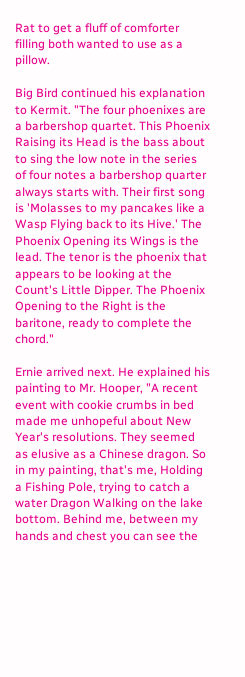Rat to get a fluff of comforter filling both wanted to use as a pillow.

Big Bird continued his explanation to Kermit. "The four phoenixes are a barbershop quartet. This Phoenix Raising its Head is the bass about to sing the low note in the series of four notes a barbershop quarter always starts with. Their first song is 'Molasses to my pancakes like a Wasp Flying back to its Hive.' The Phoenix Opening its Wings is the lead. The tenor is the phoenix that appears to be looking at the Count's Little Dipper. The Phoenix Opening to the Right is the baritone, ready to complete the chord."

Ernie arrived next. He explained his painting to Mr. Hooper, "A recent event with cookie crumbs in bed made me unhopeful about New Year's resolutions. They seemed as elusive as a Chinese dragon. So in my painting, that's me, Holding a Fishing Pole, trying to catch a water Dragon Walking on the lake bottom. Behind me, between my hands and chest you can see the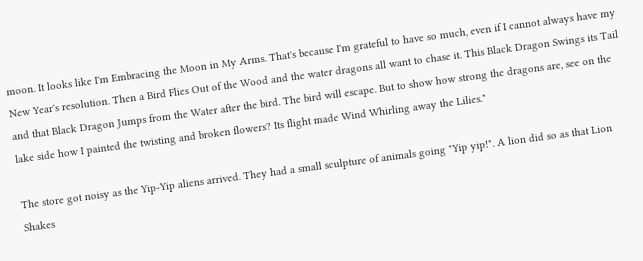moon. It looks like I'm Embracing the Moon in My Arms. That's because I'm grateful to have so much, even if I cannot always have my New Year's resolution. Then a Bird Flies Out of the Wood and the water dragons all want to chase it. This Black Dragon Swings its Tail and that Black Dragon Jumps from the Water after the bird. The bird will escape. But to show how strong the dragons are, see on the lake side how I painted the twisting and broken flowers? Its flight made Wind Whirling away the Lilies."

The store got noisy as the Yip-Yip aliens arrived. They had a small sculpture of animals going "Yip yip!". A lion did so as that Lion Shakes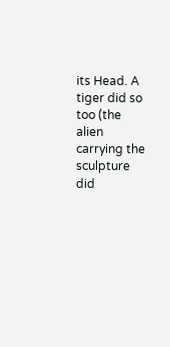its Head. A tiger did so too (the alien carrying the sculpture did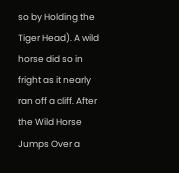so by Holding the Tiger Head). A wild horse did so in fright as it nearly ran off a cliff. After the Wild Horse Jumps Over a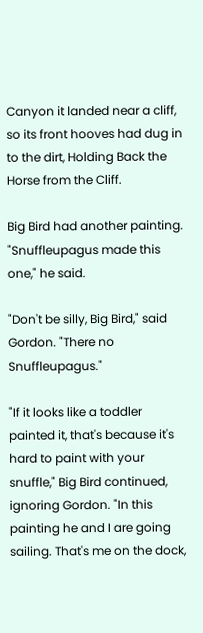Canyon it landed near a cliff, so its front hooves had dug in to the dirt, Holding Back the Horse from the Cliff.

Big Bird had another painting. "Snuffleupagus made this one," he said.

"Don't be silly, Big Bird," said Gordon. "There no Snuffleupagus."

"If it looks like a toddler painted it, that's because it's hard to paint with your snuffle," Big Bird continued, ignoring Gordon. "In this painting he and I are going sailing. That's me on the dock,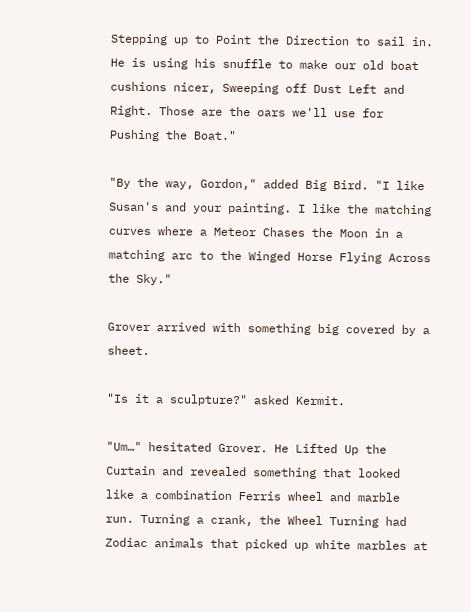Stepping up to Point the Direction to sail in. He is using his snuffle to make our old boat cushions nicer, Sweeping off Dust Left and Right. Those are the oars we'll use for Pushing the Boat."

"By the way, Gordon," added Big Bird. "I like Susan's and your painting. I like the matching curves where a Meteor Chases the Moon in a matching arc to the Winged Horse Flying Across the Sky."

Grover arrived with something big covered by a sheet.

"Is it a sculpture?" asked Kermit.

"Um…" hesitated Grover. He Lifted Up the Curtain and revealed something that looked like a combination Ferris wheel and marble run. Turning a crank, the Wheel Turning had Zodiac animals that picked up white marbles at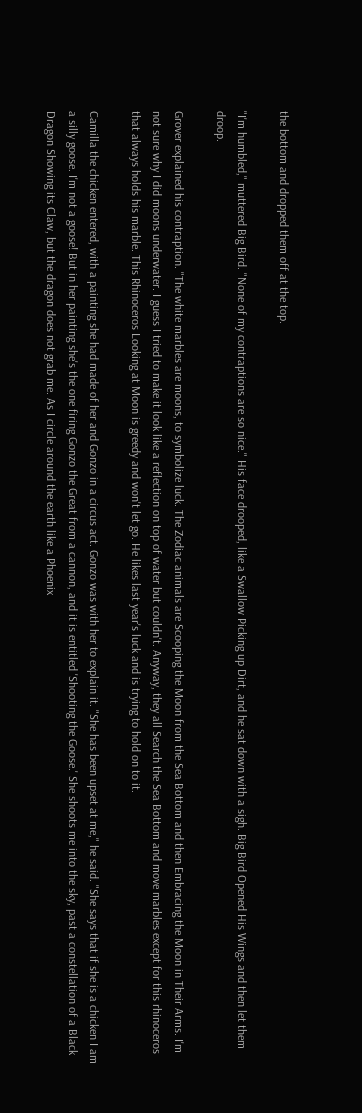the bottom and dropped them off at the top.

"I'm humbled," muttered Big Bird. "None of my contraptions are so nice." His face drooped, like a Swallow Picking up Dirt, and he sat down with a sigh. Big Bird Opened His Wings and then let them droop.

Grover explained his contraption. "The white marbles are moons, to symbolize luck. The Zodiac animals are Scooping the Moon from the Sea Bottom and then Embracing the Moon in Their Arms. I'm not sure why I did moons underwater. I guess I tried to make it look like a reflection on top of water but couldn't. Anyway, they all Search the Sea Bottom and move marbles except for this rhinoceros that always holds his marble. This Rhinoceros Looking at Moon is greedy and won't let go. He likes last year's luck and is trying to hold on to it.

Camilla the chicken entered, with a painting she had made of her and Gonzo in a circus act. Gonzo was with her to explain it. "She has been upset at me," he said. "She says that if she is a chicken I am a silly goose. I'm not a goose! But in her painting she's the one firing Gonzo the Great from a cannon, and it is entitled 'Shooting the Goose.' She shoots me into the sky, past a constellation of a Black Dragon Showing its Claw, but the dragon does not grab me. As I circle around the earth like a Phoenix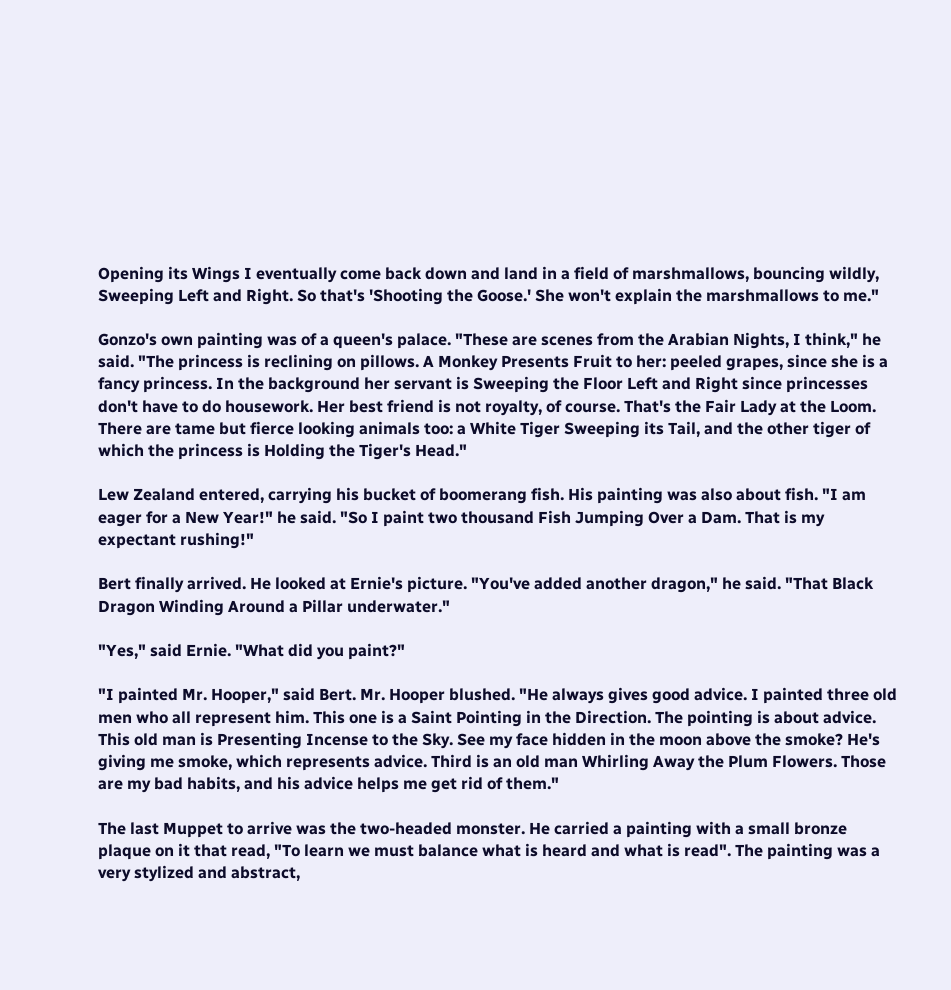Opening its Wings I eventually come back down and land in a field of marshmallows, bouncing wildly, Sweeping Left and Right. So that's 'Shooting the Goose.' She won't explain the marshmallows to me."

Gonzo's own painting was of a queen's palace. "These are scenes from the Arabian Nights, I think," he said. "The princess is reclining on pillows. A Monkey Presents Fruit to her: peeled grapes, since she is a fancy princess. In the background her servant is Sweeping the Floor Left and Right since princesses don't have to do housework. Her best friend is not royalty, of course. That's the Fair Lady at the Loom. There are tame but fierce looking animals too: a White Tiger Sweeping its Tail, and the other tiger of which the princess is Holding the Tiger's Head."

Lew Zealand entered, carrying his bucket of boomerang fish. His painting was also about fish. "I am eager for a New Year!" he said. "So I paint two thousand Fish Jumping Over a Dam. That is my expectant rushing!"

Bert finally arrived. He looked at Ernie's picture. "You've added another dragon," he said. "That Black Dragon Winding Around a Pillar underwater."

"Yes," said Ernie. "What did you paint?"

"I painted Mr. Hooper," said Bert. Mr. Hooper blushed. "He always gives good advice. I painted three old men who all represent him. This one is a Saint Pointing in the Direction. The pointing is about advice. This old man is Presenting Incense to the Sky. See my face hidden in the moon above the smoke? He's giving me smoke, which represents advice. Third is an old man Whirling Away the Plum Flowers. Those are my bad habits, and his advice helps me get rid of them."

The last Muppet to arrive was the two-headed monster. He carried a painting with a small bronze plaque on it that read, "To learn we must balance what is heard and what is read". The painting was a very stylized and abstract,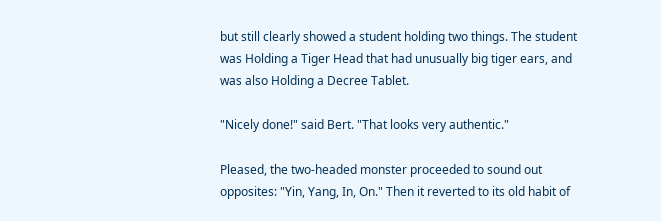but still clearly showed a student holding two things. The student was Holding a Tiger Head that had unusually big tiger ears, and was also Holding a Decree Tablet.

"Nicely done!" said Bert. "That looks very authentic."

Pleased, the two-headed monster proceeded to sound out opposites: "Yin, Yang, In, On." Then it reverted to its old habit of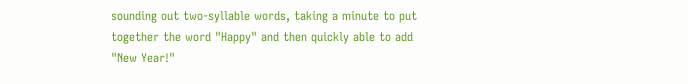sounding out two-syllable words, taking a minute to put together the word "Happy" and then quickly able to add "New Year!"